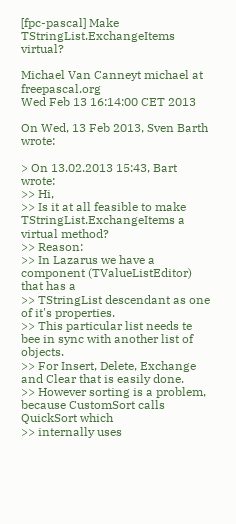[fpc-pascal] Make TStringList.ExchangeItems virtual?

Michael Van Canneyt michael at freepascal.org
Wed Feb 13 16:14:00 CET 2013

On Wed, 13 Feb 2013, Sven Barth wrote:

> On 13.02.2013 15:43, Bart wrote:
>> Hi,
>> Is it at all feasible to make TStringList.ExchangeItems a virtual method?
>> Reason:
>> In Lazarus we have a component (TValueListEditor) that has a
>> TStringList descendant as one of it's properties.
>> This particular list needs te bee in sync with another list of objects.
>> For Insert, Delete, Exchange and Clear that is easily done.
>> However sorting is a problem, because CustomSort calls QuickSort which
>> internally uses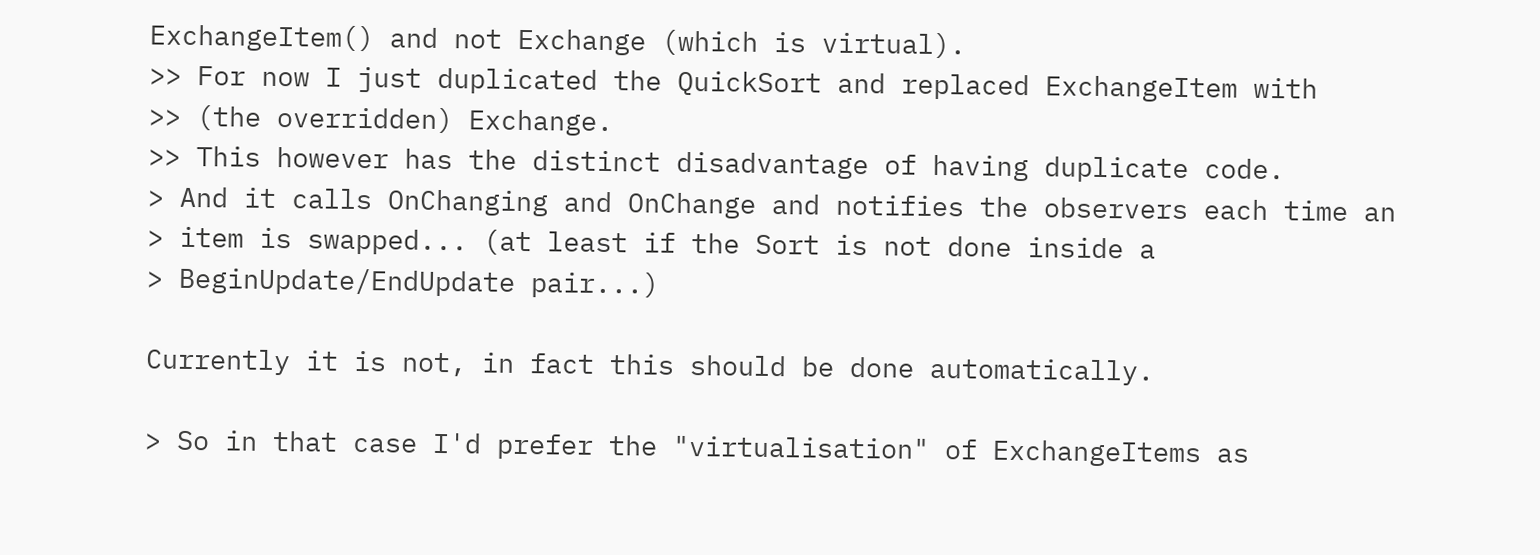ExchangeItem() and not Exchange (which is virtual).
>> For now I just duplicated the QuickSort and replaced ExchangeItem with
>> (the overridden) Exchange.
>> This however has the distinct disadvantage of having duplicate code.
> And it calls OnChanging and OnChange and notifies the observers each time an
> item is swapped... (at least if the Sort is not done inside a
> BeginUpdate/EndUpdate pair...)

Currently it is not, in fact this should be done automatically.

> So in that case I'd prefer the "virtualisation" of ExchangeItems as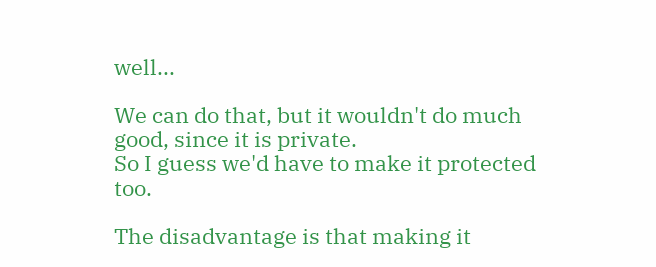well...

We can do that, but it wouldn't do much good, since it is private.
So I guess we'd have to make it protected too.

The disadvantage is that making it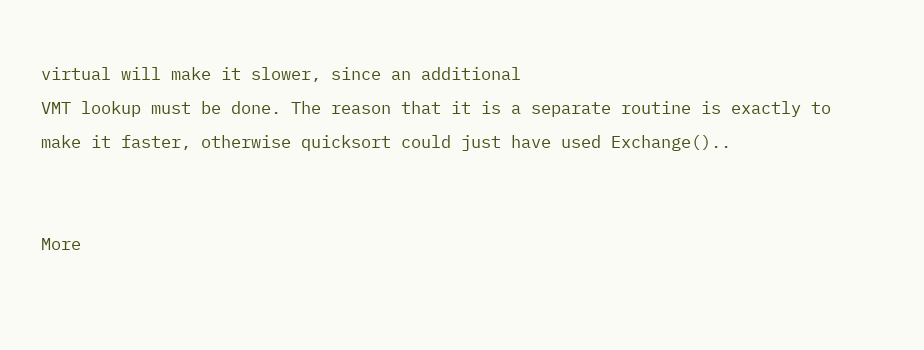virtual will make it slower, since an additional
VMT lookup must be done. The reason that it is a separate routine is exactly to
make it faster, otherwise quicksort could just have used Exchange()..


More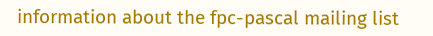information about the fpc-pascal mailing list